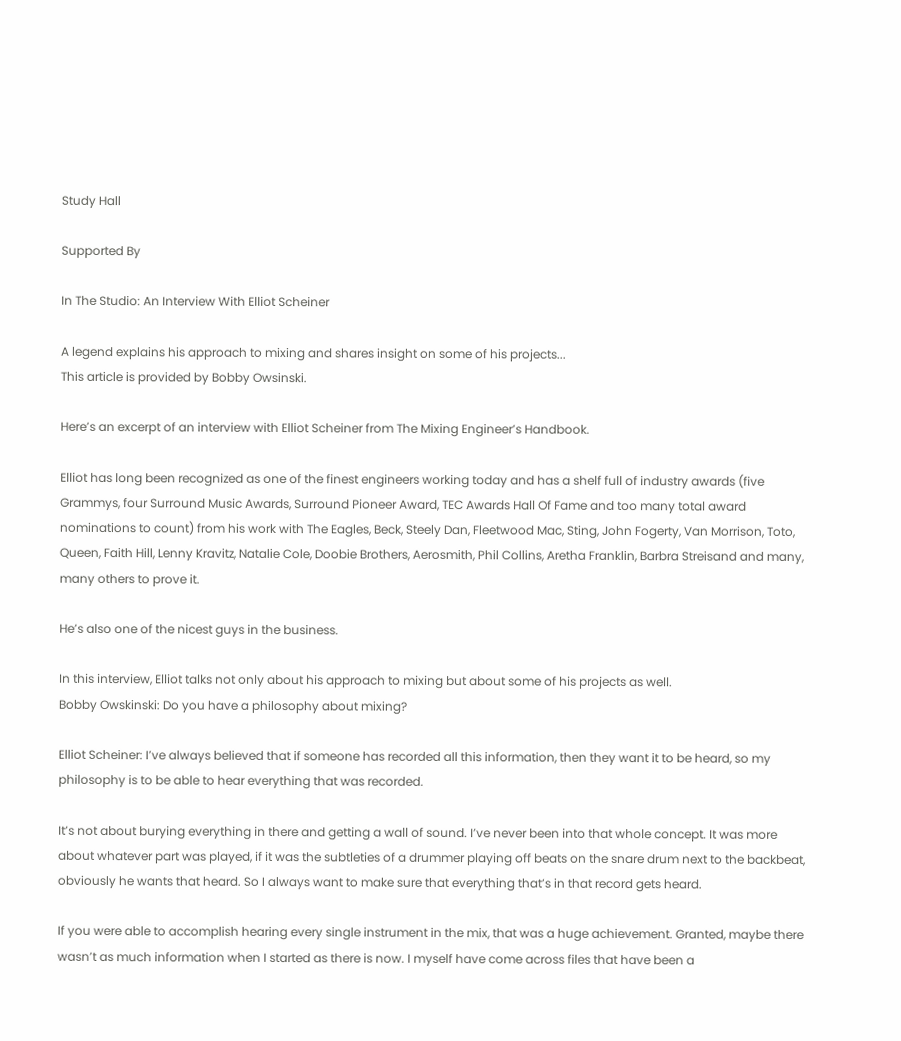Study Hall

Supported By

In The Studio: An Interview With Elliot Scheiner

A legend explains his approach to mixing and shares insight on some of his projects...
This article is provided by Bobby Owsinski.

Here’s an excerpt of an interview with Elliot Scheiner from The Mixing Engineer’s Handbook.

Elliot has long been recognized as one of the finest engineers working today and has a shelf full of industry awards (five Grammys, four Surround Music Awards, Surround Pioneer Award, TEC Awards Hall Of Fame and too many total award nominations to count) from his work with The Eagles, Beck, Steely Dan, Fleetwood Mac, Sting, John Fogerty, Van Morrison, Toto, Queen, Faith Hill, Lenny Kravitz, Natalie Cole, Doobie Brothers, Aerosmith, Phil Collins, Aretha Franklin, Barbra Streisand and many, many others to prove it.

He’s also one of the nicest guys in the business.

In this interview, Elliot talks not only about his approach to mixing but about some of his projects as well.
Bobby Owskinski: Do you have a philosophy about mixing?

Elliot Scheiner: I’ve always believed that if someone has recorded all this information, then they want it to be heard, so my philosophy is to be able to hear everything that was recorded.

It’s not about burying everything in there and getting a wall of sound. I’ve never been into that whole concept. It was more about whatever part was played, if it was the subtleties of a drummer playing off beats on the snare drum next to the backbeat, obviously he wants that heard. So I always want to make sure that everything that’s in that record gets heard.

If you were able to accomplish hearing every single instrument in the mix, that was a huge achievement. Granted, maybe there wasn’t as much information when I started as there is now. I myself have come across files that have been a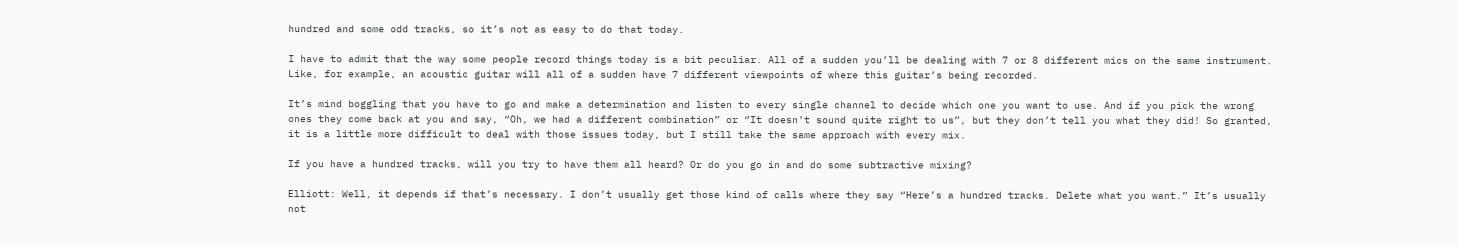hundred and some odd tracks, so it’s not as easy to do that today.

I have to admit that the way some people record things today is a bit peculiar. All of a sudden you’ll be dealing with 7 or 8 different mics on the same instrument. Like, for example, an acoustic guitar will all of a sudden have 7 different viewpoints of where this guitar’s being recorded.

It’s mind boggling that you have to go and make a determination and listen to every single channel to decide which one you want to use. And if you pick the wrong ones they come back at you and say, “Oh, we had a different combination” or “It doesn’t sound quite right to us”, but they don’t tell you what they did! So granted, it is a little more difficult to deal with those issues today, but I still take the same approach with every mix.

If you have a hundred tracks, will you try to have them all heard? Or do you go in and do some subtractive mixing?

Elliott: Well, it depends if that’s necessary. I don’t usually get those kind of calls where they say “Here’s a hundred tracks. Delete what you want.” It’s usually not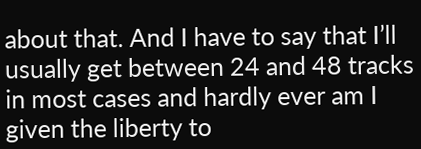about that. And I have to say that I’ll usually get between 24 and 48 tracks in most cases and hardly ever am I given the liberty to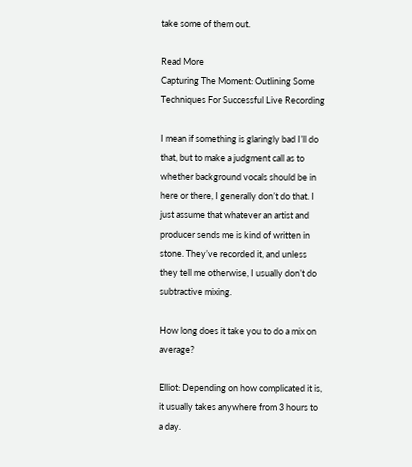take some of them out.

Read More
Capturing The Moment: Outlining Some Techniques For Successful Live Recording

I mean if something is glaringly bad I’ll do that, but to make a judgment call as to whether background vocals should be in here or there, I generally don’t do that. I just assume that whatever an artist and producer sends me is kind of written in stone. They’ve recorded it, and unless they tell me otherwise, I usually don’t do subtractive mixing.

How long does it take you to do a mix on average?

Elliot: Depending on how complicated it is, it usually takes anywhere from 3 hours to a day.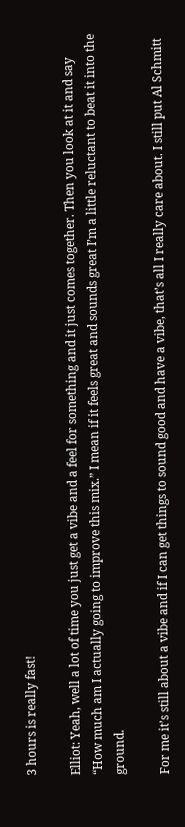3 hours is really fast!

Elliot: Yeah, well a lot of time you just get a vibe and a feel for something and it just comes together. Then you look at it and say “How much am I actually going to improve this mix.” I mean if it feels great and sounds great I’m a little reluctant to beat it into the ground.

For me it’s still about a vibe and if I can get things to sound good and have a vibe, that’s all I really care about. I still put Al Schmitt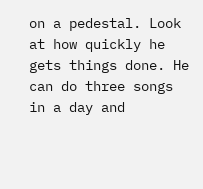on a pedestal. Look at how quickly he gets things done. He can do three songs in a day and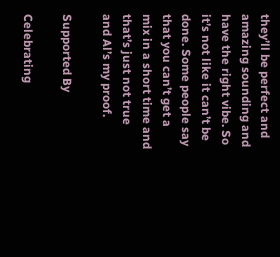they’ll be perfect and amazing sounding and have the right vibe. So it’s not like it can’t be done. Some people say that you can’t get a mix in a short time and that’s just not true and Al’s my proof.

Supported By

Celebrating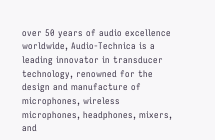over 50 years of audio excellence worldwide, Audio-Technica is a leading innovator in transducer technology, renowned for the design and manufacture of microphones, wireless microphones, headphones, mixers, and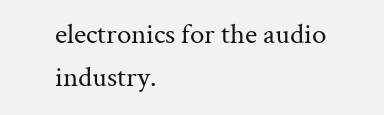electronics for the audio industry.